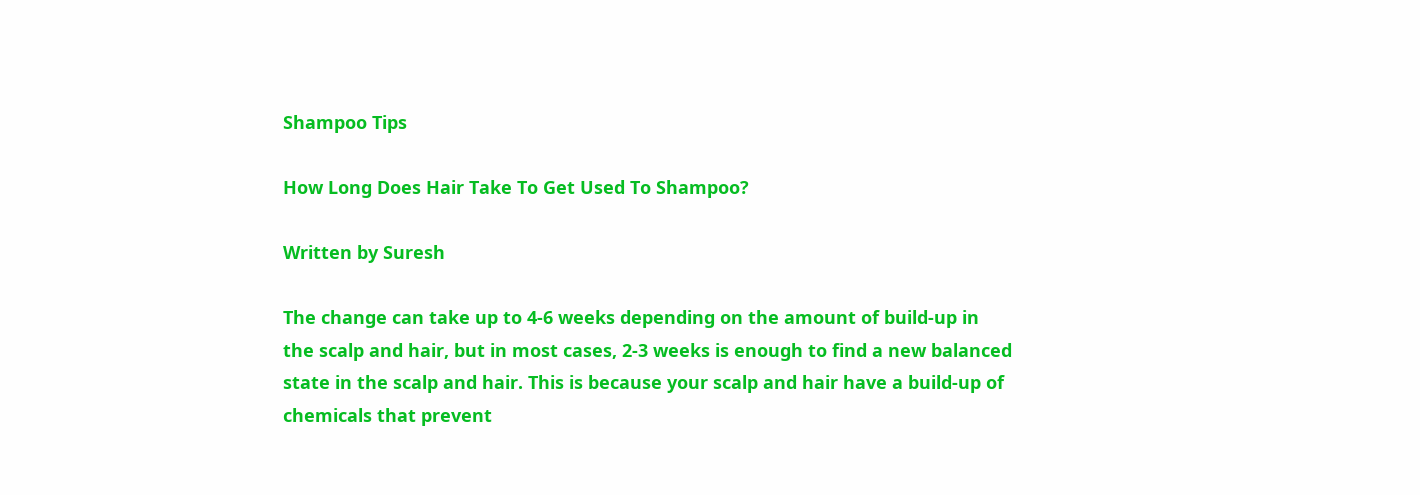Shampoo Tips

How Long Does Hair Take To Get Used To Shampoo?

Written by Suresh

The change can take up to 4-6 weeks depending on the amount of build-up in the scalp and hair, but in most cases, 2-3 weeks is enough to find a new balanced state in the scalp and hair. This is because your scalp and hair have a build-up of chemicals that prevent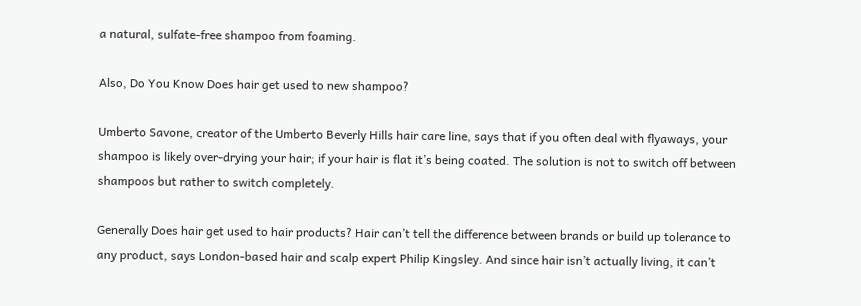a natural, sulfate-free shampoo from foaming.

Also, Do You Know Does hair get used to new shampoo?

Umberto Savone, creator of the Umberto Beverly Hills hair care line, says that if you often deal with flyaways, your shampoo is likely over-drying your hair; if your hair is flat it’s being coated. The solution is not to switch off between shampoos but rather to switch completely.

Generally Does hair get used to hair products? Hair can’t tell the difference between brands or build up tolerance to any product, says London-based hair and scalp expert Philip Kingsley. And since hair isn’t actually living, it can’t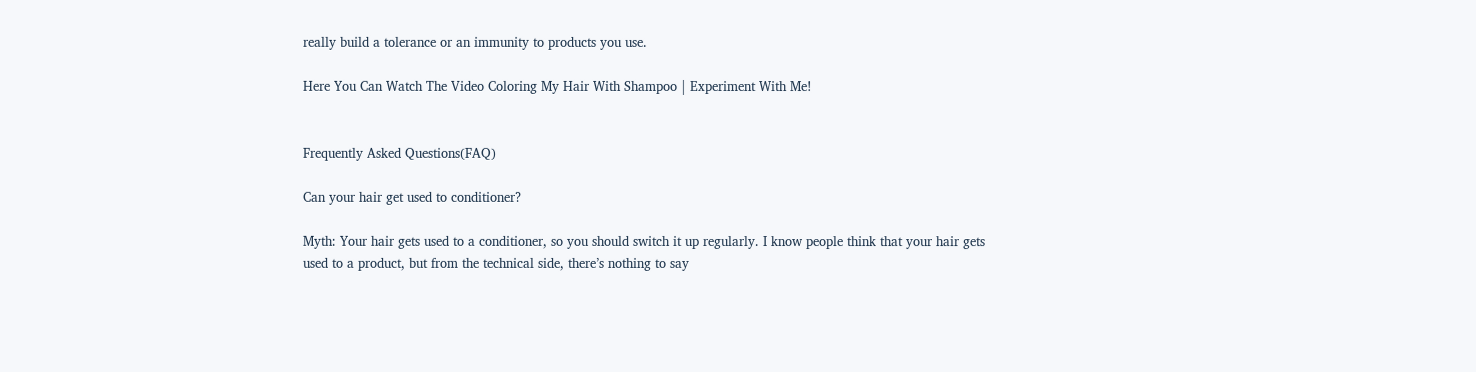really build a tolerance or an immunity to products you use.

Here You Can Watch The Video Coloring My Hair With Shampoo | Experiment With Me!


Frequently Asked Questions(FAQ)

Can your hair get used to conditioner?

Myth: Your hair gets used to a conditioner, so you should switch it up regularly. I know people think that your hair gets used to a product, but from the technical side, there’s nothing to say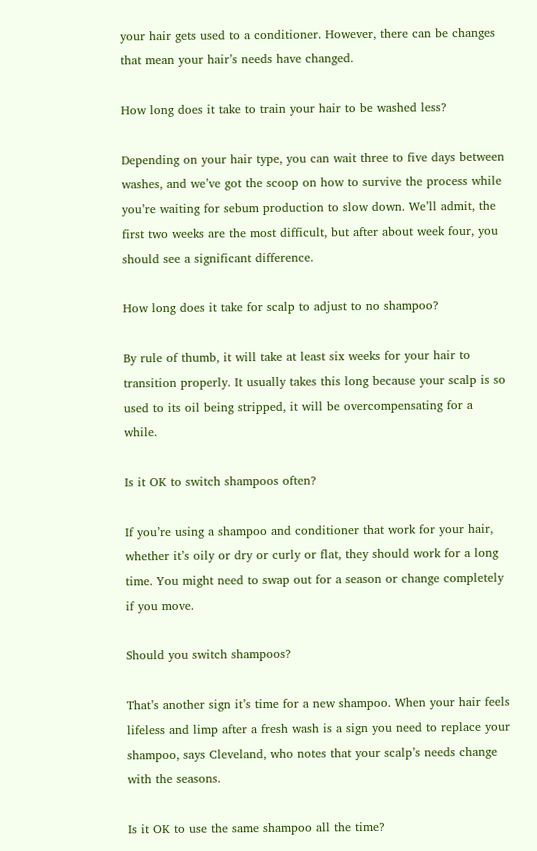your hair gets used to a conditioner. However, there can be changes that mean your hair’s needs have changed.

How long does it take to train your hair to be washed less?

Depending on your hair type, you can wait three to five days between washes, and we’ve got the scoop on how to survive the process while you’re waiting for sebum production to slow down. We’ll admit, the first two weeks are the most difficult, but after about week four, you should see a significant difference.

How long does it take for scalp to adjust to no shampoo?

By rule of thumb, it will take at least six weeks for your hair to transition properly. It usually takes this long because your scalp is so used to its oil being stripped, it will be overcompensating for a while.

Is it OK to switch shampoos often?

If you’re using a shampoo and conditioner that work for your hair, whether it’s oily or dry or curly or flat, they should work for a long time. You might need to swap out for a season or change completely if you move.

Should you switch shampoos?

That’s another sign it’s time for a new shampoo. When your hair feels lifeless and limp after a fresh wash is a sign you need to replace your shampoo, says Cleveland, who notes that your scalp’s needs change with the seasons.

Is it OK to use the same shampoo all the time?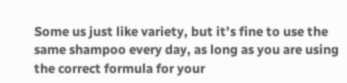Some us just like variety, but it’s fine to use the same shampoo every day, as long as you are using the correct formula for your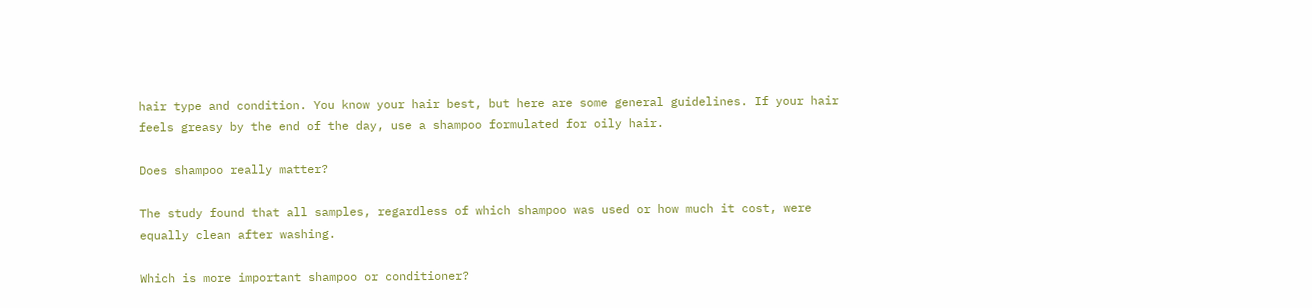hair type and condition. You know your hair best, but here are some general guidelines. If your hair feels greasy by the end of the day, use a shampoo formulated for oily hair.

Does shampoo really matter?

The study found that all samples, regardless of which shampoo was used or how much it cost, were equally clean after washing.

Which is more important shampoo or conditioner?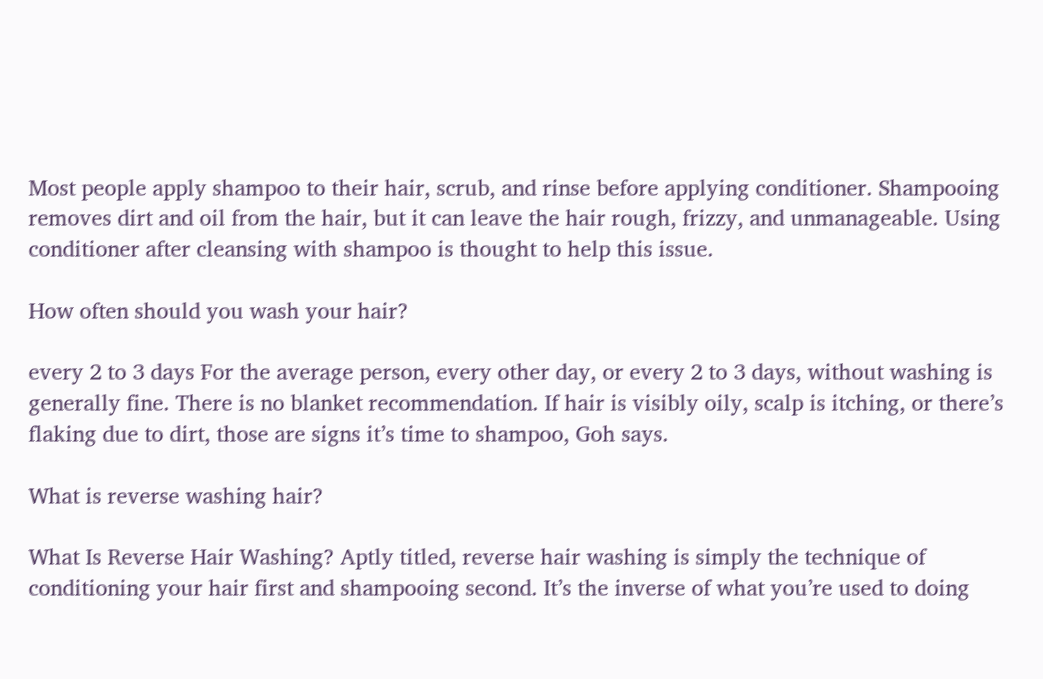Most people apply shampoo to their hair, scrub, and rinse before applying conditioner. Shampooing removes dirt and oil from the hair, but it can leave the hair rough, frizzy, and unmanageable. Using conditioner after cleansing with shampoo is thought to help this issue.

How often should you wash your hair?

every 2 to 3 days For the average person, every other day, or every 2 to 3 days, without washing is generally fine. There is no blanket recommendation. If hair is visibly oily, scalp is itching, or there’s flaking due to dirt, those are signs it’s time to shampoo, Goh says.

What is reverse washing hair?

What Is Reverse Hair Washing? Aptly titled, reverse hair washing is simply the technique of conditioning your hair first and shampooing second. It’s the inverse of what you’re used to doing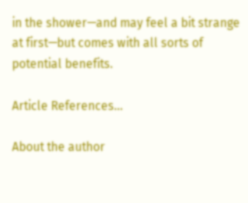in the shower—and may feel a bit strange at first—but comes with all sorts of potential benefits.

Article References…

About the author